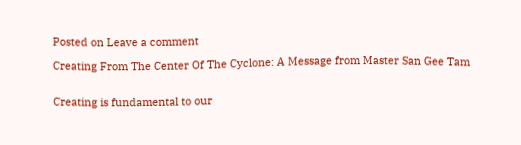Posted on Leave a comment

Creating From The Center Of The Cyclone: A Message from Master San Gee Tam


Creating is fundamental to our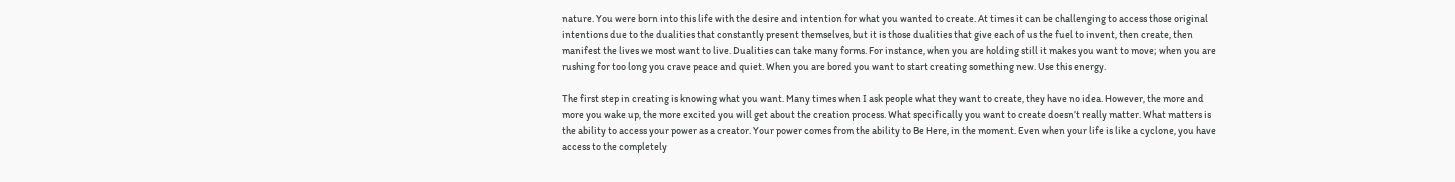nature. You were born into this life with the desire and intention for what you wanted to create. At times it can be challenging to access those original intentions due to the dualities that constantly present themselves, but it is those dualities that give each of us the fuel to invent, then create, then manifest the lives we most want to live. Dualities can take many forms. For instance, when you are holding still it makes you want to move; when you are rushing for too long you crave peace and quiet. When you are bored you want to start creating something new. Use this energy.

The first step in creating is knowing what you want. Many times when I ask people what they want to create, they have no idea. However, the more and more you wake up, the more excited you will get about the creation process. What specifically you want to create doesn’t really matter. What matters is the ability to access your power as a creator. Your power comes from the ability to Be Here, in the moment. Even when your life is like a cyclone, you have access to the completely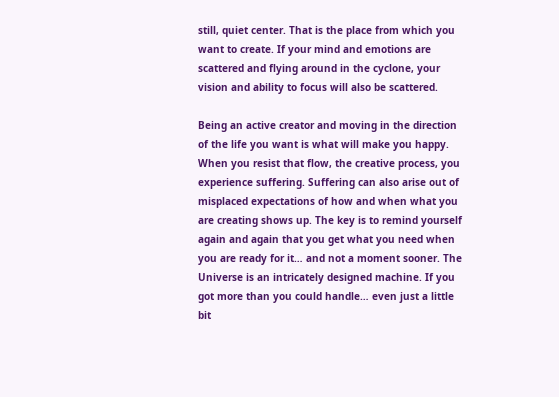still, quiet center. That is the place from which you want to create. If your mind and emotions are scattered and flying around in the cyclone, your vision and ability to focus will also be scattered.

Being an active creator and moving in the direction of the life you want is what will make you happy. When you resist that flow, the creative process, you experience suffering. Suffering can also arise out of misplaced expectations of how and when what you are creating shows up. The key is to remind yourself again and again that you get what you need when you are ready for it… and not a moment sooner. The Universe is an intricately designed machine. If you got more than you could handle… even just a little bit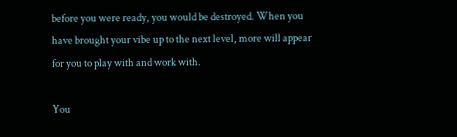before you were ready, you would be destroyed. When you have brought your vibe up to the next level, more will appear for you to play with and work with.

You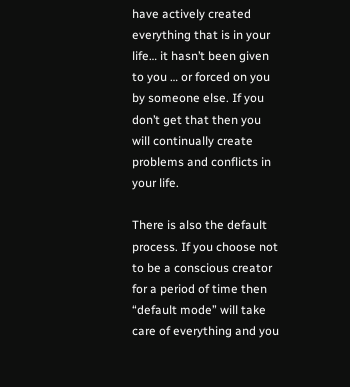have actively created everything that is in your life… it hasn’t been given to you … or forced on you by someone else. If you don’t get that then you will continually create problems and conflicts in your life.

There is also the default process. If you choose not to be a conscious creator for a period of time then “default mode” will take care of everything and you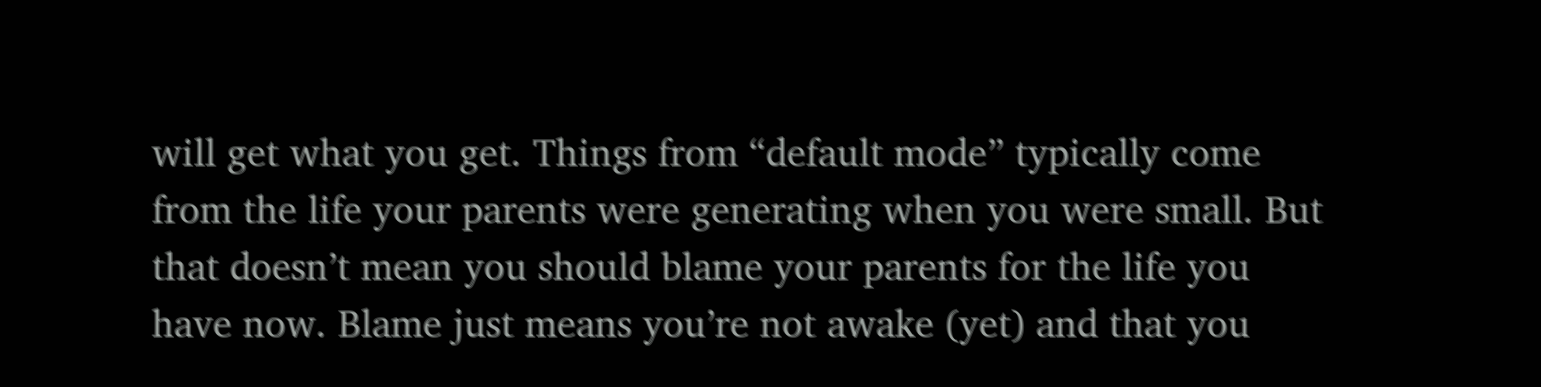will get what you get. Things from “default mode” typically come from the life your parents were generating when you were small. But that doesn’t mean you should blame your parents for the life you have now. Blame just means you’re not awake (yet) and that you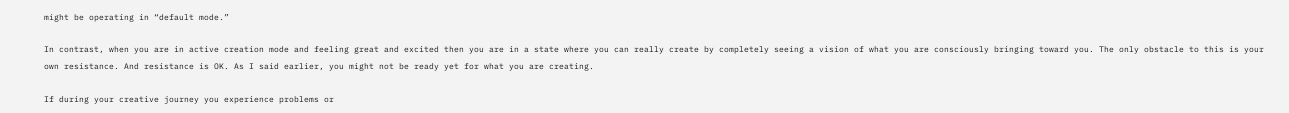might be operating in “default mode.”

In contrast, when you are in active creation mode and feeling great and excited then you are in a state where you can really create by completely seeing a vision of what you are consciously bringing toward you. The only obstacle to this is your own resistance. And resistance is OK. As I said earlier, you might not be ready yet for what you are creating.

If during your creative journey you experience problems or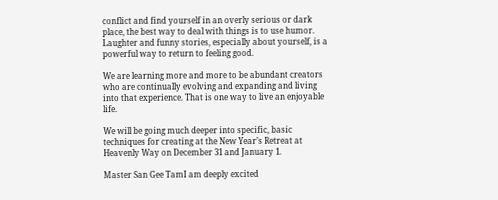conflict and find yourself in an overly serious or dark place, the best way to deal with things is to use humor. Laughter and funny stories, especially about yourself, is a powerful way to return to feeling good.

We are learning more and more to be abundant creators who are continually evolving and expanding and living into that experience. That is one way to live an enjoyable life.

We will be going much deeper into specific, basic techniques for creating at the New Year’s Retreat at Heavenly Way on December 31 and January 1.

Master San Gee TamI am deeply excited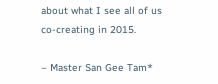about what I see all of us co-creating in 2015.

– Master San Gee Tam*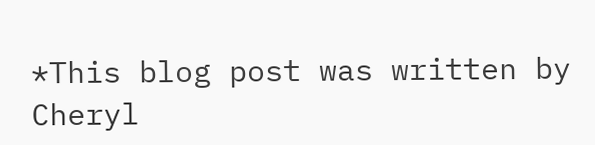*This blog post was written by Cheryl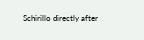Schirillo directly after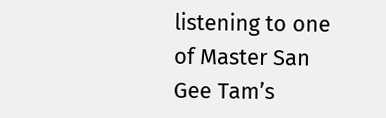listening to one of Master San Gee Tam’s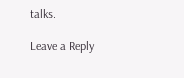talks.

Leave a Reply